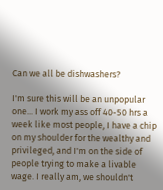Can we all be dishwashers?

I'm sure this will be an unpopular one... I work my ass off 40-50 hrs a week like most people, I have a chip on my shoulder for the wealthy and privileged, and I'm on the side of people trying to make a livable wage. I really am, we shouldn't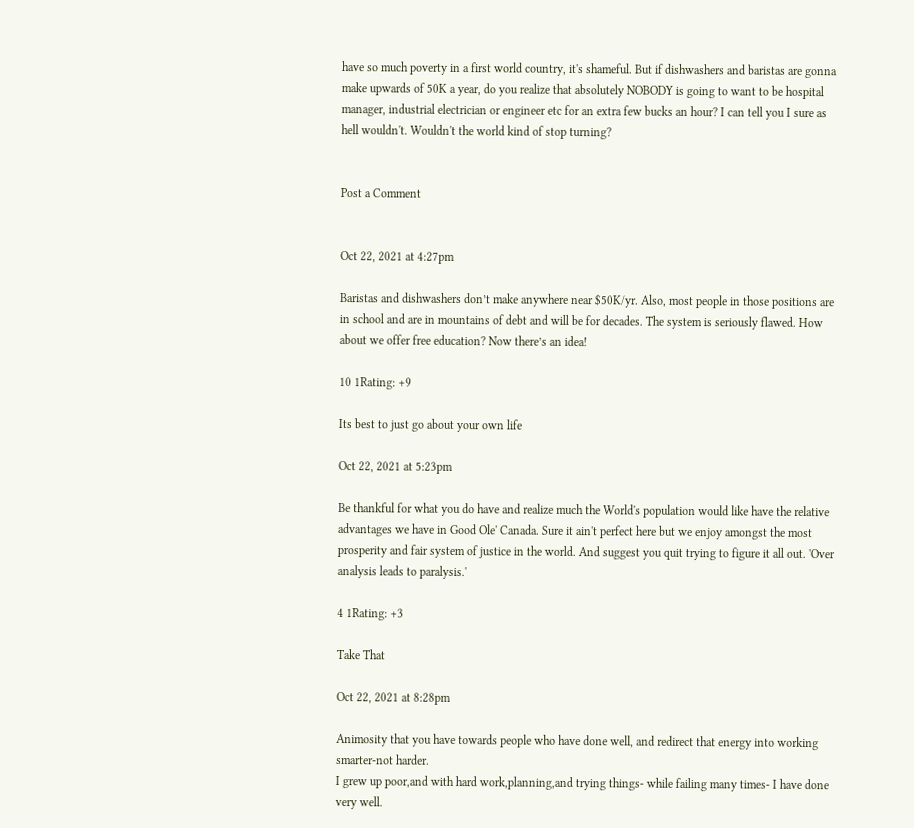have so much poverty in a first world country, it's shameful. But if dishwashers and baristas are gonna make upwards of 50K a year, do you realize that absolutely NOBODY is going to want to be hospital manager, industrial electrician or engineer etc for an extra few bucks an hour? I can tell you I sure as hell wouldn't. Wouldn't the world kind of stop turning?


Post a Comment


Oct 22, 2021 at 4:27pm

Baristas and dishwashers don’t make anywhere near $50K/yr. Also, most people in those positions are in school and are in mountains of debt and will be for decades. The system is seriously flawed. How about we offer free education? Now there’s an idea!

10 1Rating: +9

Its best to just go about your own life

Oct 22, 2021 at 5:23pm

Be thankful for what you do have and realize much the World's population would like have the relative advantages we have in Good Ole' Canada. Sure it ain't perfect here but we enjoy amongst the most prosperity and fair system of justice in the world. And suggest you quit trying to figure it all out. 'Over analysis leads to paralysis.'

4 1Rating: +3

Take That

Oct 22, 2021 at 8:28pm

Animosity that you have towards people who have done well, and redirect that energy into working smarter-not harder.
I grew up poor,and with hard work,planning,and trying things- while failing many times- I have done very well.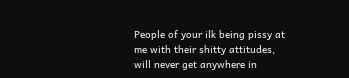People of your ilk being pissy at me with their shitty attitudes, will never get anywhere in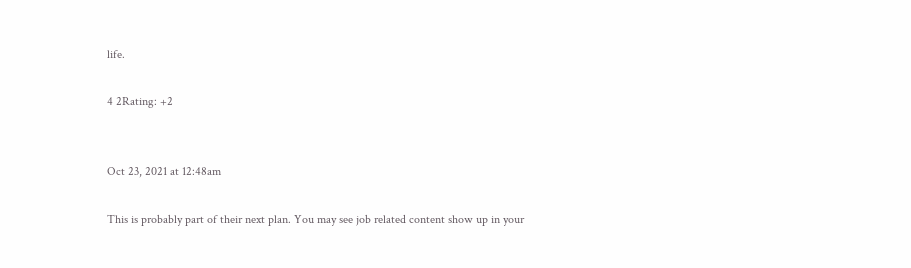life.

4 2Rating: +2


Oct 23, 2021 at 12:48am

This is probably part of their next plan. You may see job related content show up in your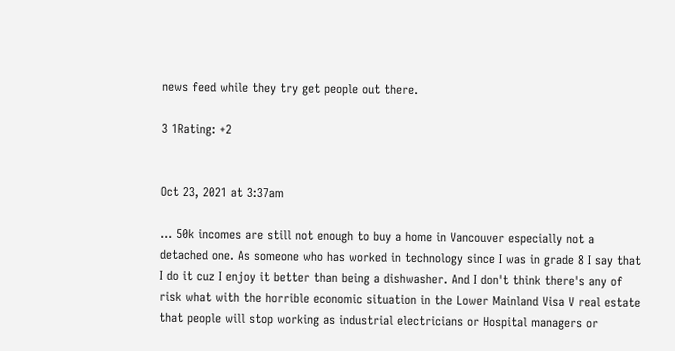news feed while they try get people out there.

3 1Rating: +2


Oct 23, 2021 at 3:37am

... 50k incomes are still not enough to buy a home in Vancouver especially not a detached one. As someone who has worked in technology since I was in grade 8 I say that I do it cuz I enjoy it better than being a dishwasher. And I don't think there's any of risk what with the horrible economic situation in the Lower Mainland Visa V real estate that people will stop working as industrial electricians or Hospital managers or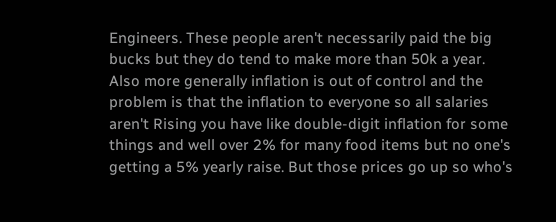Engineers. These people aren't necessarily paid the big bucks but they do tend to make more than 50k a year. Also more generally inflation is out of control and the problem is that the inflation to everyone so all salaries aren't Rising you have like double-digit inflation for some things and well over 2% for many food items but no one's getting a 5% yearly raise. But those prices go up so who's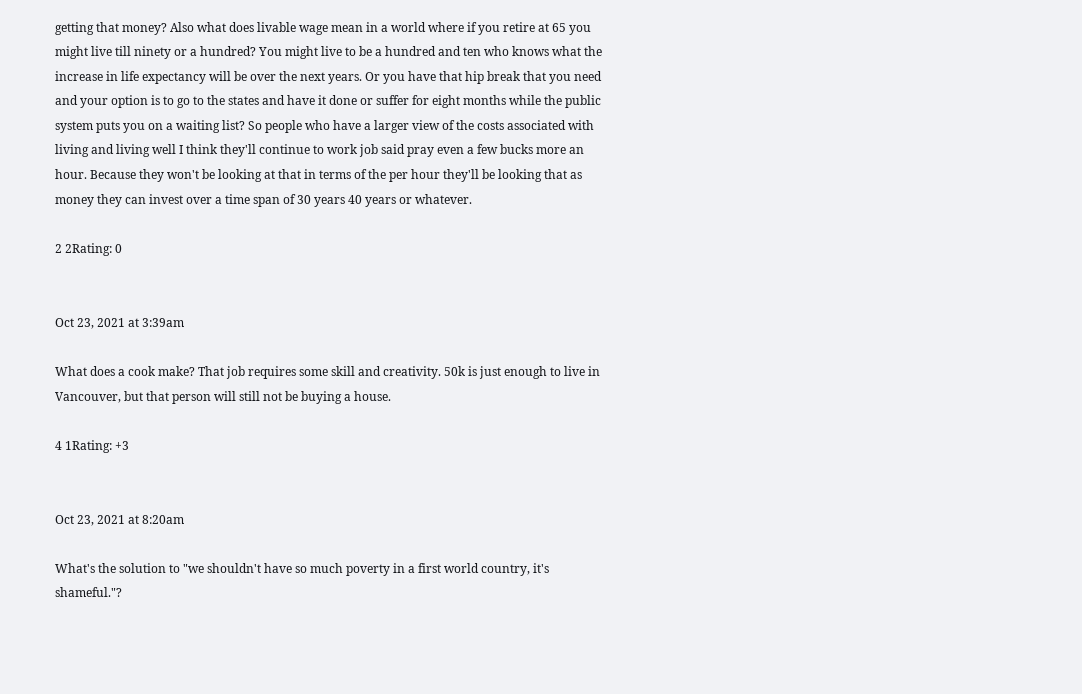getting that money? Also what does livable wage mean in a world where if you retire at 65 you might live till ninety or a hundred? You might live to be a hundred and ten who knows what the increase in life expectancy will be over the next years. Or you have that hip break that you need and your option is to go to the states and have it done or suffer for eight months while the public system puts you on a waiting list? So people who have a larger view of the costs associated with living and living well I think they'll continue to work job said pray even a few bucks more an hour. Because they won't be looking at that in terms of the per hour they'll be looking that as money they can invest over a time span of 30 years 40 years or whatever.

2 2Rating: 0


Oct 23, 2021 at 3:39am

What does a cook make? That job requires some skill and creativity. 50k is just enough to live in Vancouver, but that person will still not be buying a house.

4 1Rating: +3


Oct 23, 2021 at 8:20am

What's the solution to "we shouldn't have so much poverty in a first world country, it's shameful."?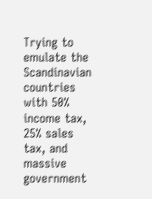Trying to emulate the Scandinavian countries with 50% income tax, 25% sales tax, and massive government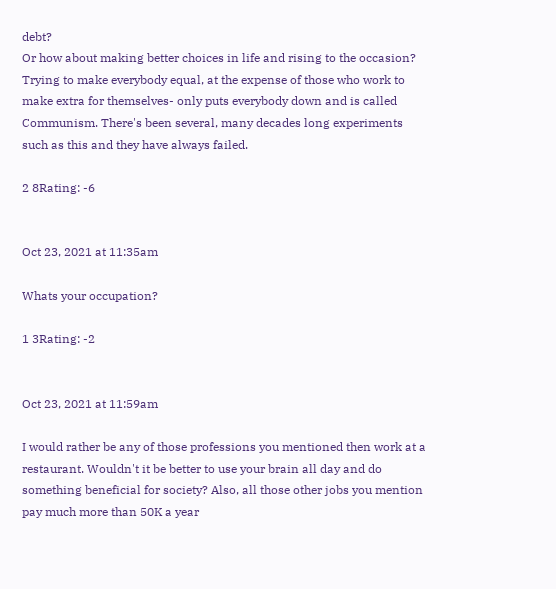debt?
Or how about making better choices in life and rising to the occasion?
Trying to make everybody equal, at the expense of those who work to make extra for themselves- only puts everybody down and is called Communism. There's been several, many decades long experiments such as this and they have always failed.

2 8Rating: -6


Oct 23, 2021 at 11:35am

Whats your occupation?

1 3Rating: -2


Oct 23, 2021 at 11:59am

I would rather be any of those professions you mentioned then work at a restaurant. Wouldn't it be better to use your brain all day and do something beneficial for society? Also, all those other jobs you mention pay much more than 50K a year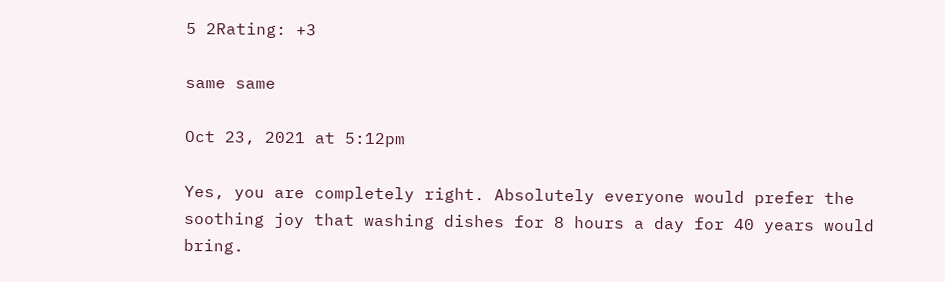5 2Rating: +3

same same

Oct 23, 2021 at 5:12pm

Yes, you are completely right. Absolutely everyone would prefer the soothing joy that washing dishes for 8 hours a day for 40 years would bring.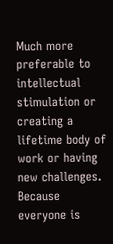Much more preferable to intellectual stimulation or creating a lifetime body of work or having new challenges. Because everyone is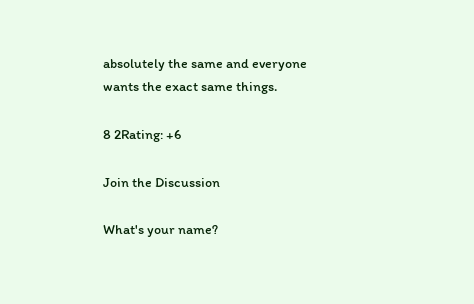absolutely the same and everyone wants the exact same things.

8 2Rating: +6

Join the Discussion

What's your name?